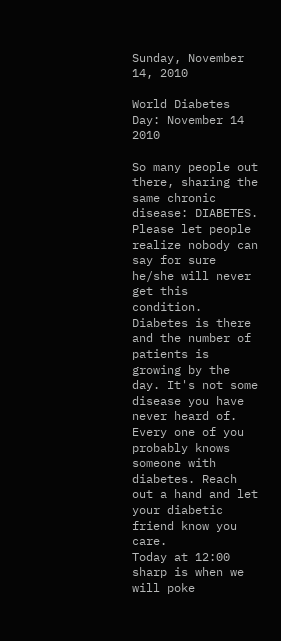Sunday, November 14, 2010

World Diabetes Day: November 14 2010

So many people out there, sharing the same chronic disease: DIABETES. Please let people realize nobody can say for sure he/she will never get this condition. Diabetes is there and the number of patients is growing by the day. It's not some disease you have never heard of. Every one of you probably knows someone with diabetes. Reach out a hand and let your diabetic friend know you care.
Today at 12:00 sharp is when we will poke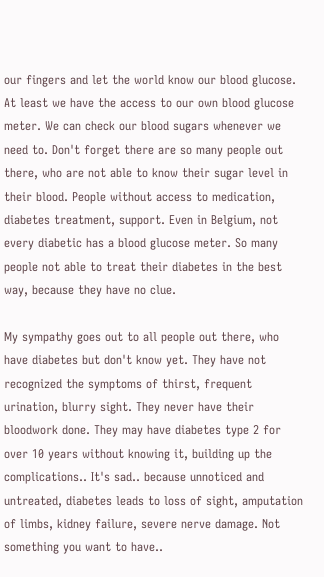our fingers and let the world know our blood glucose. At least we have the access to our own blood glucose meter. We can check our blood sugars whenever we need to. Don't forget there are so many people out there, who are not able to know their sugar level in their blood. People without access to medication, diabetes treatment, support. Even in Belgium, not every diabetic has a blood glucose meter. So many people not able to treat their diabetes in the best way, because they have no clue.

My sympathy goes out to all people out there, who have diabetes but don't know yet. They have not recognized the symptoms of thirst, frequent urination, blurry sight. They never have their bloodwork done. They may have diabetes type 2 for over 10 years without knowing it, building up the complications.. It's sad.. because unnoticed and untreated, diabetes leads to loss of sight, amputation of limbs, kidney failure, severe nerve damage. Not something you want to have..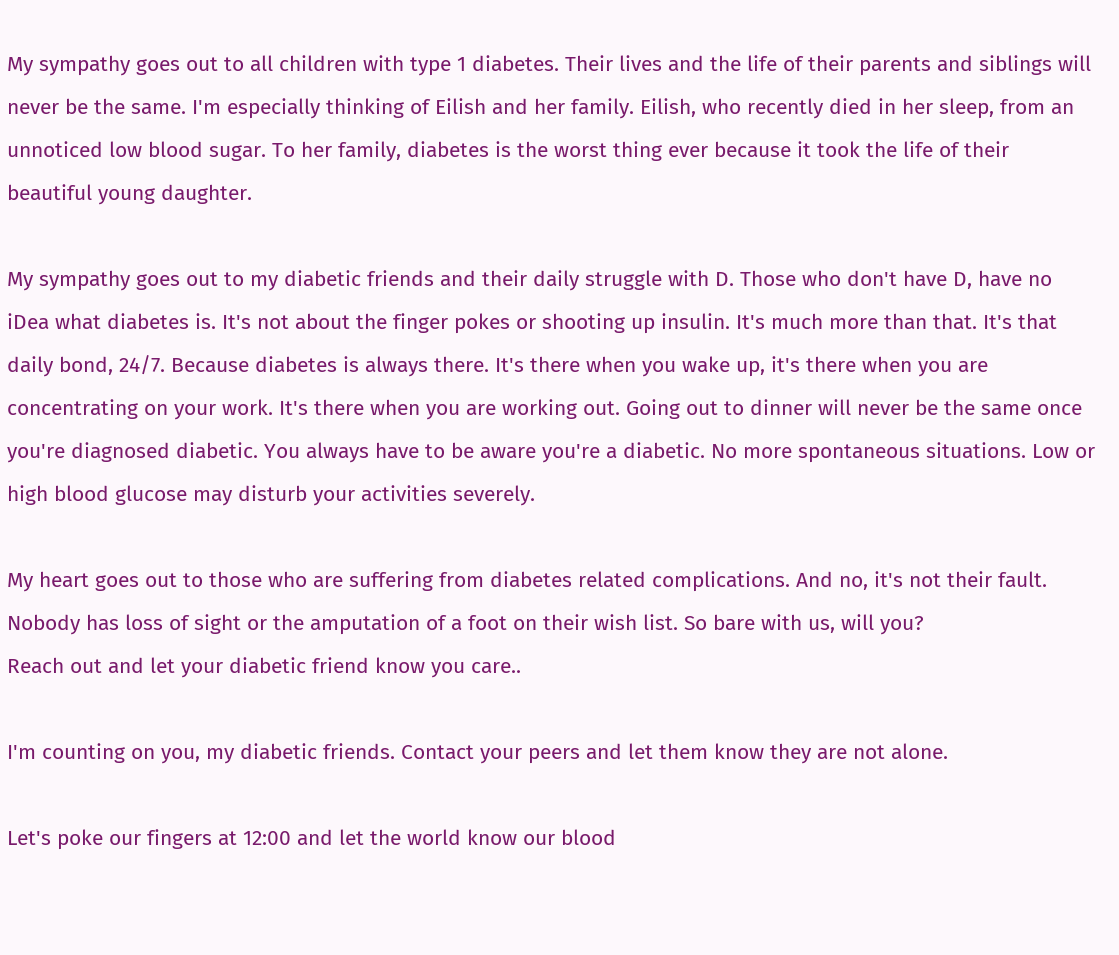My sympathy goes out to all children with type 1 diabetes. Their lives and the life of their parents and siblings will never be the same. I'm especially thinking of Eilish and her family. Eilish, who recently died in her sleep, from an unnoticed low blood sugar. To her family, diabetes is the worst thing ever because it took the life of their beautiful young daughter.

My sympathy goes out to my diabetic friends and their daily struggle with D. Those who don't have D, have no iDea what diabetes is. It's not about the finger pokes or shooting up insulin. It's much more than that. It's that daily bond, 24/7. Because diabetes is always there. It's there when you wake up, it's there when you are concentrating on your work. It's there when you are working out. Going out to dinner will never be the same once you're diagnosed diabetic. You always have to be aware you're a diabetic. No more spontaneous situations. Low or high blood glucose may disturb your activities severely.

My heart goes out to those who are suffering from diabetes related complications. And no, it's not their fault. Nobody has loss of sight or the amputation of a foot on their wish list. So bare with us, will you?
Reach out and let your diabetic friend know you care..

I'm counting on you, my diabetic friends. Contact your peers and let them know they are not alone.

Let's poke our fingers at 12:00 and let the world know our blood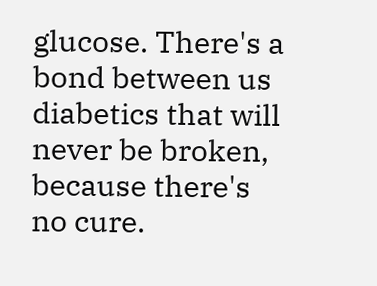glucose. There's a bond between us diabetics that will never be broken, because there's no cure.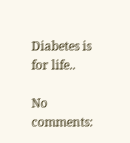Diabetes is for life..

No comments: